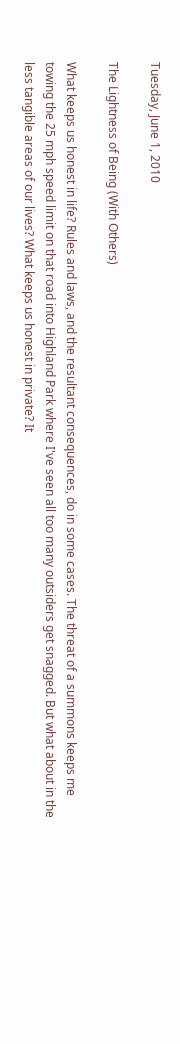Tuesday, June 1, 2010

The Lightness of Being (With Others)

What keeps us honest in life? Rules and laws, and the resultant consequences, do in some cases. The threat of a summons keeps me towing the 25 mph speed limit on that road into Highland Park where I've seen all too many outsiders get snagged. But what about in the less tangible areas of our lives? What keeps us honest in private? It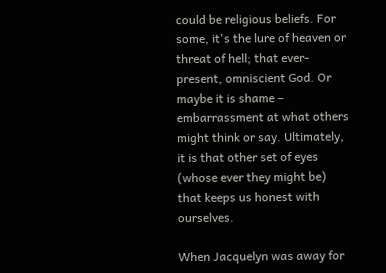could be religious beliefs. For some, it's the lure of heaven or threat of hell; that ever-present, omniscient God. Or maybe it is shame – embarrassment at what others might think or say. Ultimately, it is that other set of eyes (whose ever they might be) that keeps us honest with ourselves.

When Jacquelyn was away for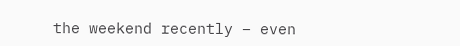the weekend recently – even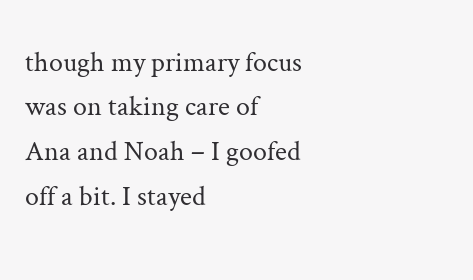though my primary focus was on taking care of Ana and Noah – I goofed off a bit. I stayed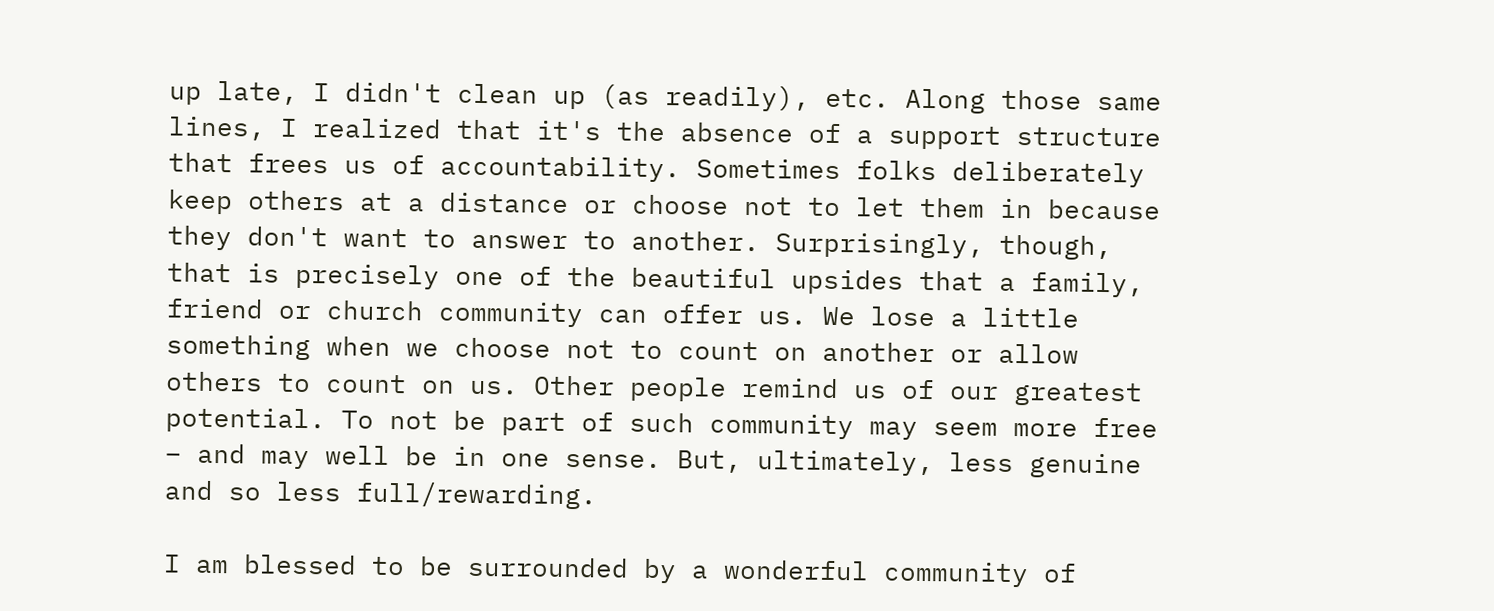up late, I didn't clean up (as readily), etc. Along those same lines, I realized that it's the absence of a support structure that frees us of accountability. Sometimes folks deliberately keep others at a distance or choose not to let them in because they don't want to answer to another. Surprisingly, though, that is precisely one of the beautiful upsides that a family, friend or church community can offer us. We lose a little something when we choose not to count on another or allow others to count on us. Other people remind us of our greatest potential. To not be part of such community may seem more free – and may well be in one sense. But, ultimately, less genuine and so less full/rewarding.

I am blessed to be surrounded by a wonderful community of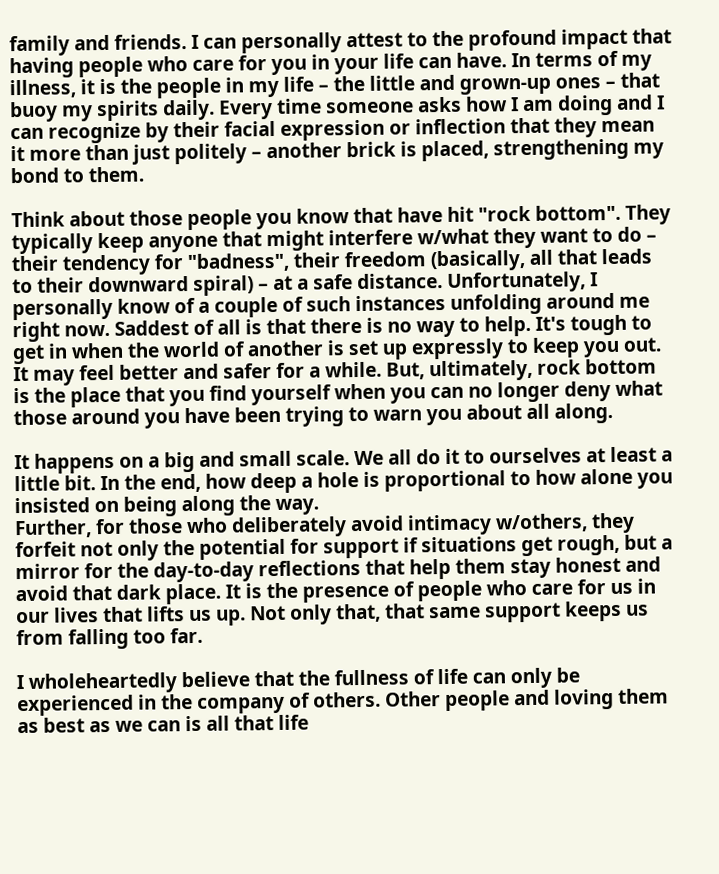family and friends. I can personally attest to the profound impact that having people who care for you in your life can have. In terms of my illness, it is the people in my life – the little and grown-up ones – that buoy my spirits daily. Every time someone asks how I am doing and I can recognize by their facial expression or inflection that they mean it more than just politely – another brick is placed, strengthening my bond to them.

Think about those people you know that have hit "rock bottom". They typically keep anyone that might interfere w/what they want to do – their tendency for "badness", their freedom (basically, all that leads to their downward spiral) – at a safe distance. Unfortunately, I personally know of a couple of such instances unfolding around me right now. Saddest of all is that there is no way to help. It's tough to get in when the world of another is set up expressly to keep you out. It may feel better and safer for a while. But, ultimately, rock bottom is the place that you find yourself when you can no longer deny what those around you have been trying to warn you about all along.

It happens on a big and small scale. We all do it to ourselves at least a little bit. In the end, how deep a hole is proportional to how alone you insisted on being along the way.
Further, for those who deliberately avoid intimacy w/others, they forfeit not only the potential for support if situations get rough, but a mirror for the day-to-day reflections that help them stay honest and avoid that dark place. It is the presence of people who care for us in our lives that lifts us up. Not only that, that same support keeps us from falling too far.

I wholeheartedly believe that the fullness of life can only be experienced in the company of others. Other people and loving them as best as we can is all that life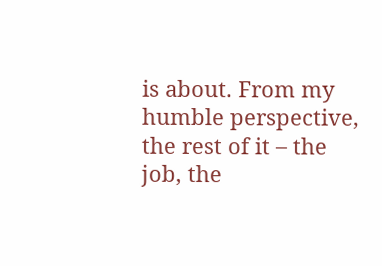is about. From my humble perspective, the rest of it – the job, the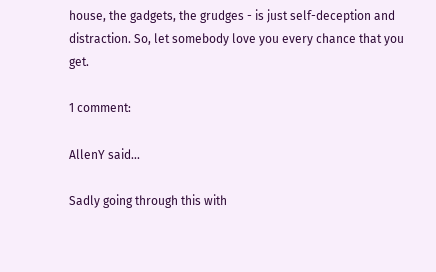house, the gadgets, the grudges - is just self-deception and distraction. So, let somebody love you every chance that you get.

1 comment:

AllenY said...

Sadly going through this with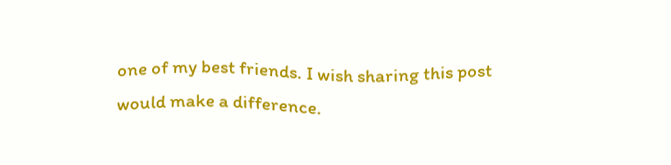one of my best friends. I wish sharing this post would make a difference.